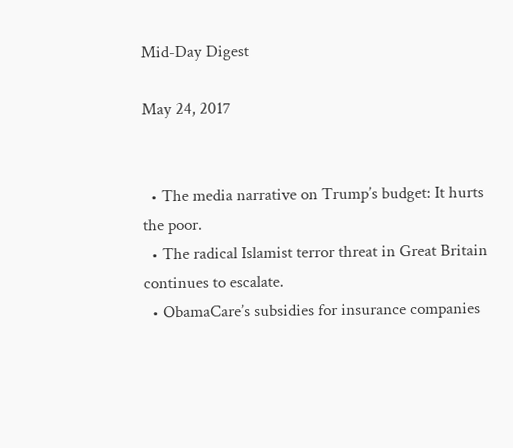Mid-Day Digest

May 24, 2017


  • The media narrative on Trump’s budget: It hurts the poor.
  • The radical Islamist terror threat in Great Britain continues to escalate.
  • ObamaCare’s subsidies for insurance companies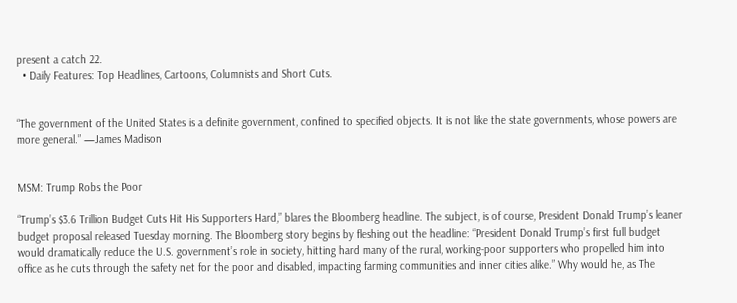present a catch 22.
  • Daily Features: Top Headlines, Cartoons, Columnists and Short Cuts.


“The government of the United States is a definite government, confined to specified objects. It is not like the state governments, whose powers are more general.” —James Madison


MSM: Trump Robs the Poor

“Trump’s $3.6 Trillion Budget Cuts Hit His Supporters Hard,” blares the Bloomberg headline. The subject, is of course, President Donald Trump’s leaner budget proposal released Tuesday morning. The Bloomberg story begins by fleshing out the headline: “President Donald Trump’s first full budget would dramatically reduce the U.S. government’s role in society, hitting hard many of the rural, working-poor supporters who propelled him into office as he cuts through the safety net for the poor and disabled, impacting farming communities and inner cities alike.” Why would he, as The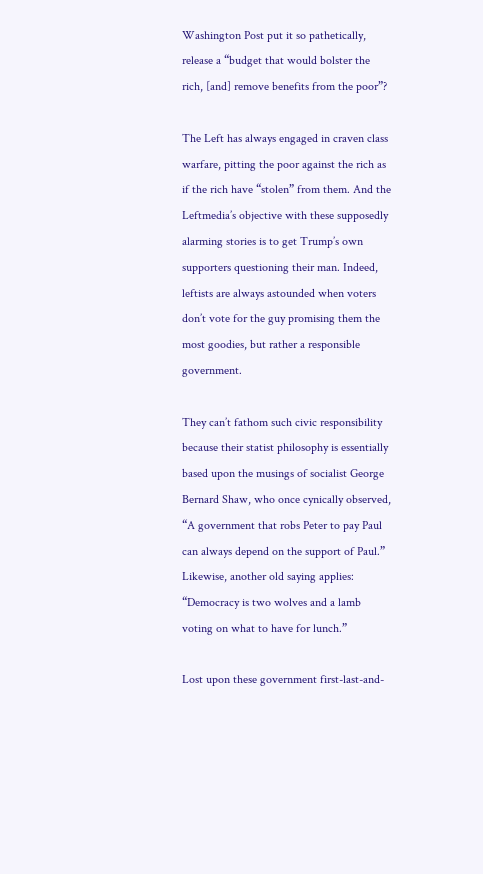Washington Post put it so pathetically, release a “budget that would bolster the rich, [and] remove benefits from the poor”?

The Left has always engaged in craven class warfare, pitting the poor against the rich as if the rich have “stolen” from them. And the Leftmedia’s objective with these supposedly alarming stories is to get Trump’s own supporters questioning their man. Indeed, leftists are always astounded when voters don’t vote for the guy promising them the most goodies, but rather a responsible government.

They can’t fathom such civic responsibility because their statist philosophy is essentially based upon the musings of socialist George Bernard Shaw, who once cynically observed, “A government that robs Peter to pay Paul can always depend on the support of Paul.” Likewise, another old saying applies: “Democracy is two wolves and a lamb voting on what to have for lunch.”

Lost upon these government first-last-and-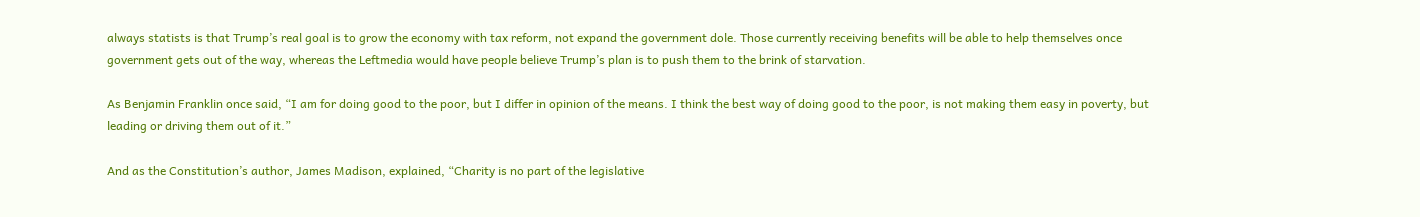always statists is that Trump’s real goal is to grow the economy with tax reform, not expand the government dole. Those currently receiving benefits will be able to help themselves once government gets out of the way, whereas the Leftmedia would have people believe Trump’s plan is to push them to the brink of starvation.

As Benjamin Franklin once said, “I am for doing good to the poor, but I differ in opinion of the means. I think the best way of doing good to the poor, is not making them easy in poverty, but leading or driving them out of it.”

And as the Constitution’s author, James Madison, explained, “Charity is no part of the legislative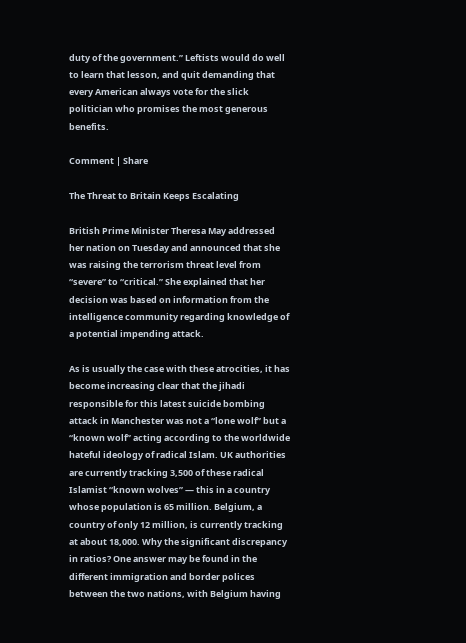duty of the government.” Leftists would do well to learn that lesson, and quit demanding that every American always vote for the slick politician who promises the most generous benefits.

Comment | Share

The Threat to Britain Keeps Escalating

British Prime Minister Theresa May addressed her nation on Tuesday and announced that she was raising the terrorism threat level from “severe” to “critical.” She explained that her decision was based on information from the intelligence community regarding knowledge of a potential impending attack.

As is usually the case with these atrocities, it has become increasing clear that the jihadi responsible for this latest suicide bombing attack in Manchester was not a “lone wolf” but a “known wolf” acting according to the worldwide hateful ideology of radical Islam. UK authorities are currently tracking 3,500 of these radical Islamist “known wolves” — this in a country whose population is 65 million. Belgium, a country of only 12 million, is currently tracking at about 18,000. Why the significant discrepancy in ratios? One answer may be found in the different immigration and border polices between the two nations, with Belgium having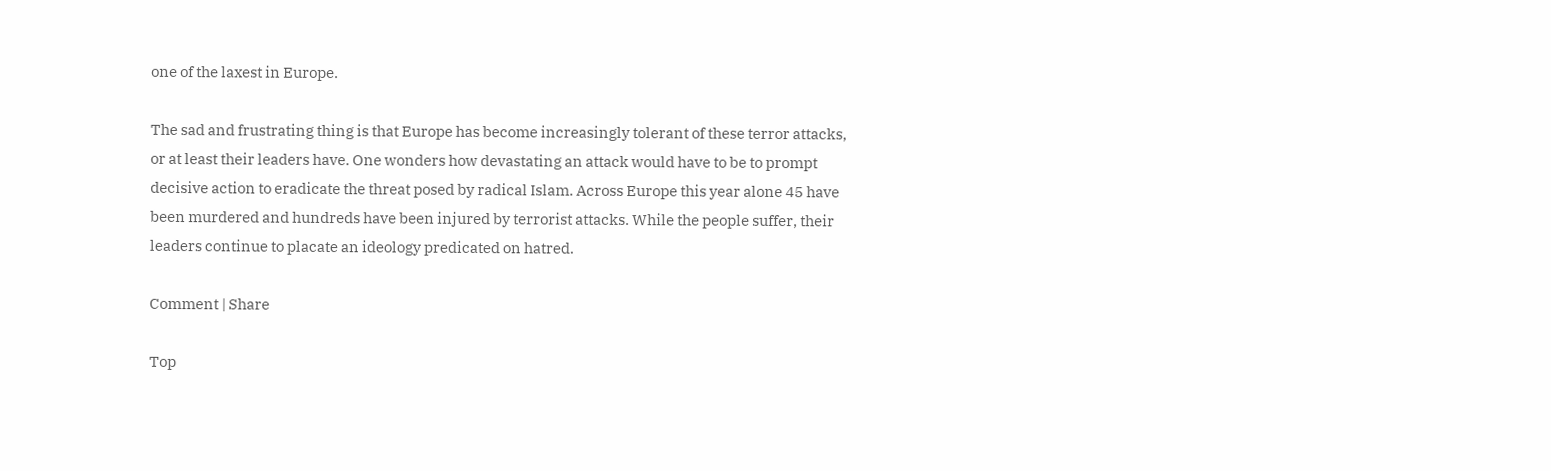one of the laxest in Europe.

The sad and frustrating thing is that Europe has become increasingly tolerant of these terror attacks, or at least their leaders have. One wonders how devastating an attack would have to be to prompt decisive action to eradicate the threat posed by radical Islam. Across Europe this year alone 45 have been murdered and hundreds have been injured by terrorist attacks. While the people suffer, their leaders continue to placate an ideology predicated on hatred.

Comment | Share

Top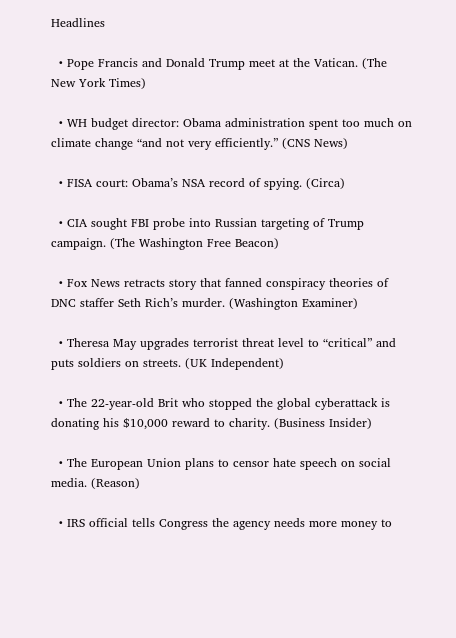Headlines

  • Pope Francis and Donald Trump meet at the Vatican. (The New York Times)

  • WH budget director: Obama administration spent too much on climate change “and not very efficiently.” (CNS News)

  • FISA court: Obama’s NSA record of spying. (Circa)

  • CIA sought FBI probe into Russian targeting of Trump campaign. (The Washington Free Beacon)

  • Fox News retracts story that fanned conspiracy theories of DNC staffer Seth Rich’s murder. (Washington Examiner)

  • Theresa May upgrades terrorist threat level to “critical” and puts soldiers on streets. (UK Independent)

  • The 22-year-old Brit who stopped the global cyberattack is donating his $10,000 reward to charity. (Business Insider)

  • The European Union plans to censor hate speech on social media. (Reason)

  • IRS official tells Congress the agency needs more money to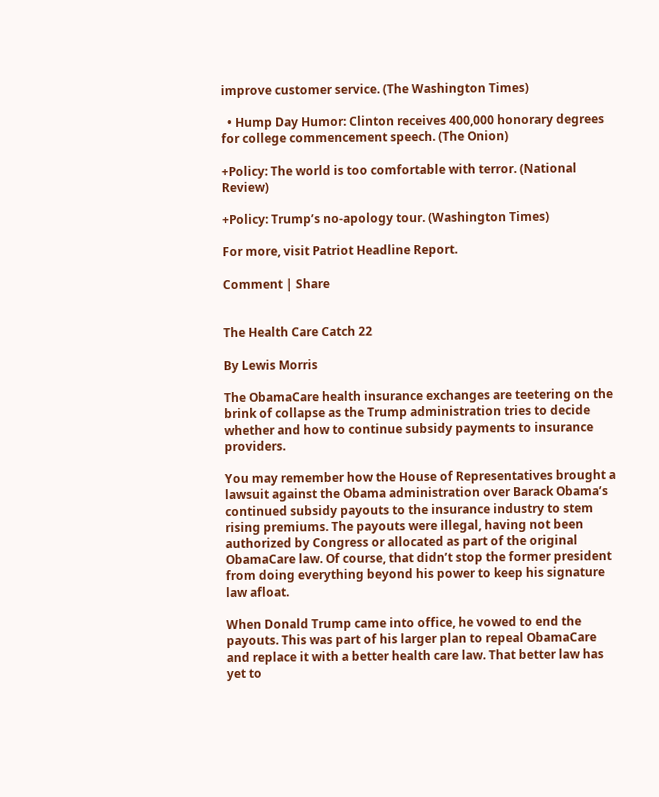improve customer service. (The Washington Times)

  • Hump Day Humor: Clinton receives 400,000 honorary degrees for college commencement speech. (The Onion)

+Policy: The world is too comfortable with terror. (National Review)

+Policy: Trump’s no-apology tour. (Washington Times)

For more, visit Patriot Headline Report.

Comment | Share


The Health Care Catch 22

By Lewis Morris

The ObamaCare health insurance exchanges are teetering on the brink of collapse as the Trump administration tries to decide whether and how to continue subsidy payments to insurance providers.

You may remember how the House of Representatives brought a lawsuit against the Obama administration over Barack Obama’s continued subsidy payouts to the insurance industry to stem rising premiums. The payouts were illegal, having not been authorized by Congress or allocated as part of the original ObamaCare law. Of course, that didn’t stop the former president from doing everything beyond his power to keep his signature law afloat.

When Donald Trump came into office, he vowed to end the payouts. This was part of his larger plan to repeal ObamaCare and replace it with a better health care law. That better law has yet to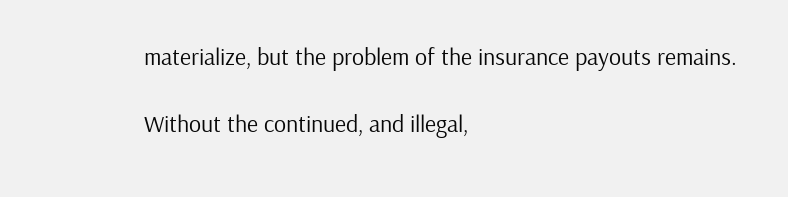materialize, but the problem of the insurance payouts remains.

Without the continued, and illegal,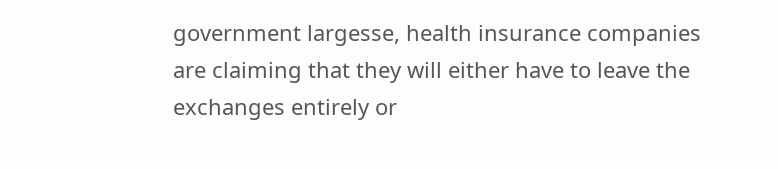government largesse, health insurance companies are claiming that they will either have to leave the exchanges entirely or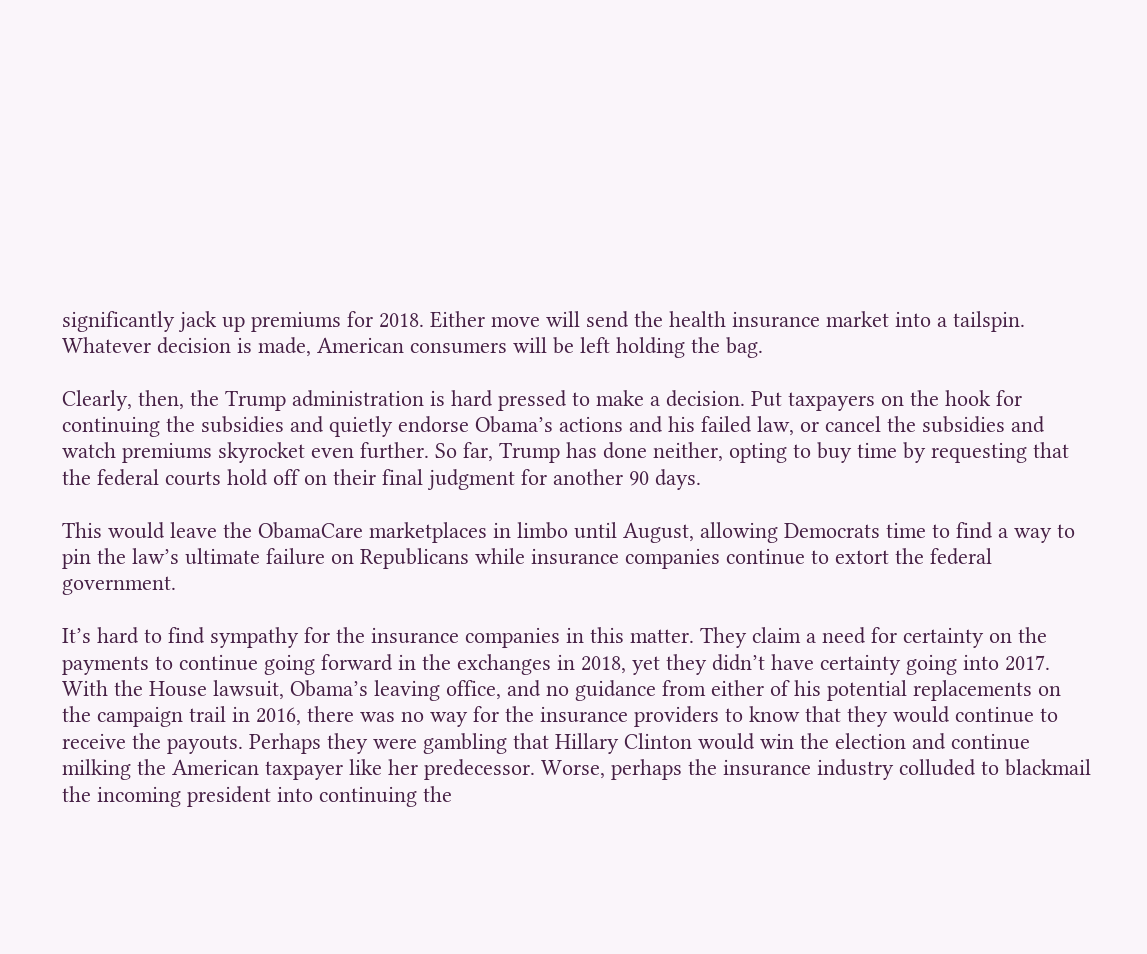significantly jack up premiums for 2018. Either move will send the health insurance market into a tailspin. Whatever decision is made, American consumers will be left holding the bag.

Clearly, then, the Trump administration is hard pressed to make a decision. Put taxpayers on the hook for continuing the subsidies and quietly endorse Obama’s actions and his failed law, or cancel the subsidies and watch premiums skyrocket even further. So far, Trump has done neither, opting to buy time by requesting that the federal courts hold off on their final judgment for another 90 days.

This would leave the ObamaCare marketplaces in limbo until August, allowing Democrats time to find a way to pin the law’s ultimate failure on Republicans while insurance companies continue to extort the federal government.

It’s hard to find sympathy for the insurance companies in this matter. They claim a need for certainty on the payments to continue going forward in the exchanges in 2018, yet they didn’t have certainty going into 2017. With the House lawsuit, Obama’s leaving office, and no guidance from either of his potential replacements on the campaign trail in 2016, there was no way for the insurance providers to know that they would continue to receive the payouts. Perhaps they were gambling that Hillary Clinton would win the election and continue milking the American taxpayer like her predecessor. Worse, perhaps the insurance industry colluded to blackmail the incoming president into continuing the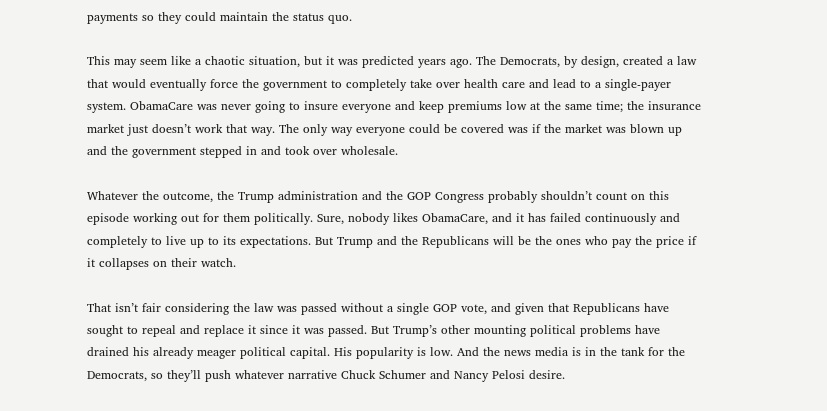payments so they could maintain the status quo.

This may seem like a chaotic situation, but it was predicted years ago. The Democrats, by design, created a law that would eventually force the government to completely take over health care and lead to a single-payer system. ObamaCare was never going to insure everyone and keep premiums low at the same time; the insurance market just doesn’t work that way. The only way everyone could be covered was if the market was blown up and the government stepped in and took over wholesale.

Whatever the outcome, the Trump administration and the GOP Congress probably shouldn’t count on this episode working out for them politically. Sure, nobody likes ObamaCare, and it has failed continuously and completely to live up to its expectations. But Trump and the Republicans will be the ones who pay the price if it collapses on their watch.

That isn’t fair considering the law was passed without a single GOP vote, and given that Republicans have sought to repeal and replace it since it was passed. But Trump’s other mounting political problems have drained his already meager political capital. His popularity is low. And the news media is in the tank for the Democrats, so they’ll push whatever narrative Chuck Schumer and Nancy Pelosi desire.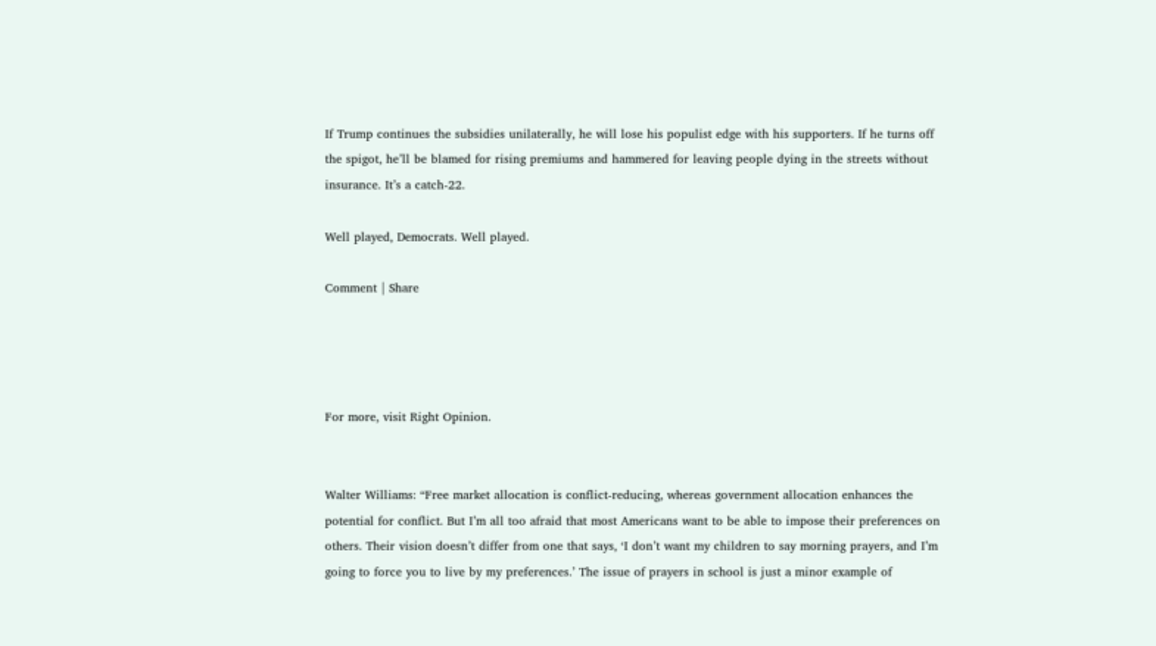If Trump continues the subsidies unilaterally, he will lose his populist edge with his supporters. If he turns off the spigot, he’ll be blamed for rising premiums and hammered for leaving people dying in the streets without insurance. It’s a catch-22.

Well played, Democrats. Well played.

Comment | Share




For more, visit Right Opinion.


Walter Williams: “Free market allocation is conflict-reducing, whereas government allocation enhances the potential for conflict. But I’m all too afraid that most Americans want to be able to impose their preferences on others. Their vision doesn’t differ from one that says, ‘I don’t want my children to say morning prayers, and I’m going to force you to live by my preferences.’ The issue of prayers in school is just a minor example of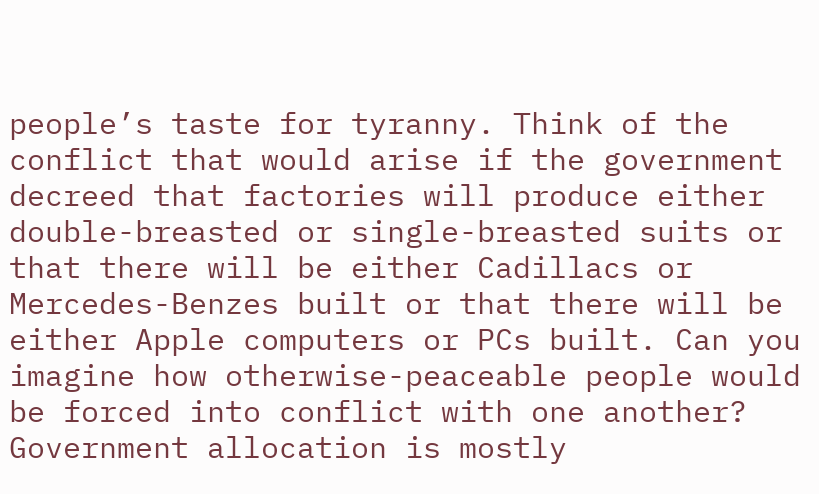people’s taste for tyranny. Think of the conflict that would arise if the government decreed that factories will produce either double-breasted or single-breasted suits or that there will be either Cadillacs or Mercedes-Benzes built or that there will be either Apple computers or PCs built. Can you imagine how otherwise-peaceable people would be forced into conflict with one another? Government allocation is mostly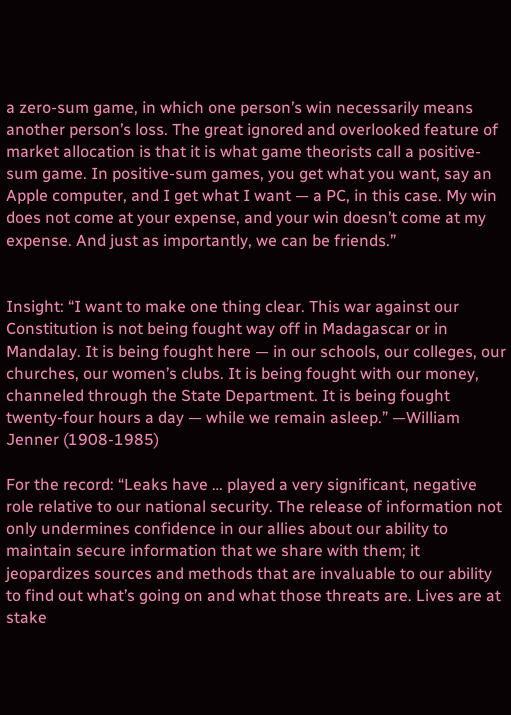a zero-sum game, in which one person’s win necessarily means another person’s loss. The great ignored and overlooked feature of market allocation is that it is what game theorists call a positive-sum game. In positive-sum games, you get what you want, say an Apple computer, and I get what I want — a PC, in this case. My win does not come at your expense, and your win doesn’t come at my expense. And just as importantly, we can be friends.”


Insight: “I want to make one thing clear. This war against our Constitution is not being fought way off in Madagascar or in Mandalay. It is being fought here — in our schools, our colleges, our churches, our women’s clubs. It is being fought with our money, channeled through the State Department. It is being fought twenty-four hours a day — while we remain asleep.” —William Jenner (1908-1985)

For the record: “Leaks have … played a very significant, negative role relative to our national security. The release of information not only undermines confidence in our allies about our ability to maintain secure information that we share with them; it jeopardizes sources and methods that are invaluable to our ability to find out what’s going on and what those threats are. Lives are at stake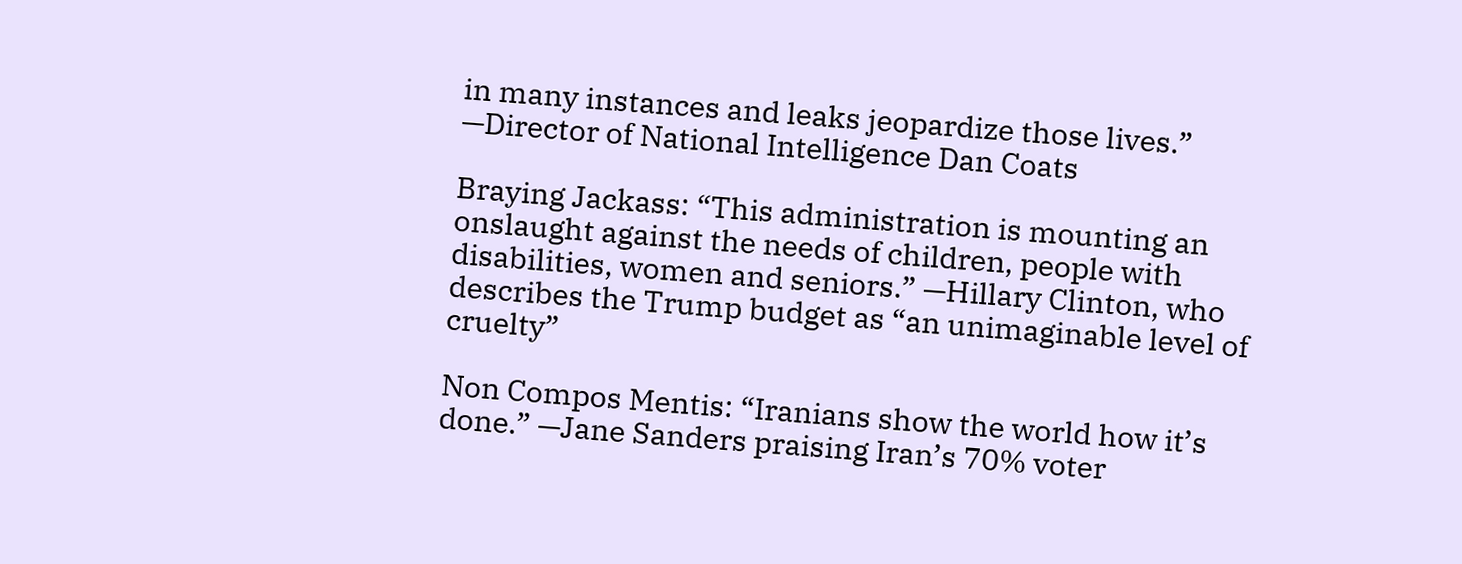in many instances and leaks jeopardize those lives.” —Director of National Intelligence Dan Coats

Braying Jackass: “This administration is mounting an onslaught against the needs of children, people with disabilities, women and seniors.” —Hillary Clinton, who describes the Trump budget as “an unimaginable level of cruelty”

Non Compos Mentis: “Iranians show the world how it’s done.” —Jane Sanders praising Iran’s 70% voter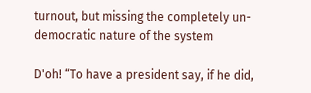turnout, but missing the completely un-democratic nature of the system

D'oh! “To have a president say, if he did,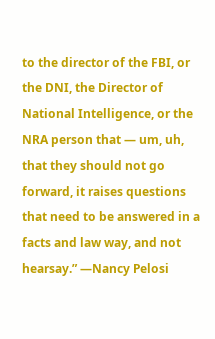to the director of the FBI, or the DNI, the Director of National Intelligence, or the NRA person that — um, uh, that they should not go forward, it raises questions that need to be answered in a facts and law way, and not hearsay.” —Nancy Pelosi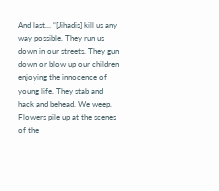And last… “[Jihadis] kill us any way possible. They run us down in our streets. They gun down or blow up our children enjoying the innocence of young life. They stab and hack and behead. We weep. Flowers pile up at the scenes of the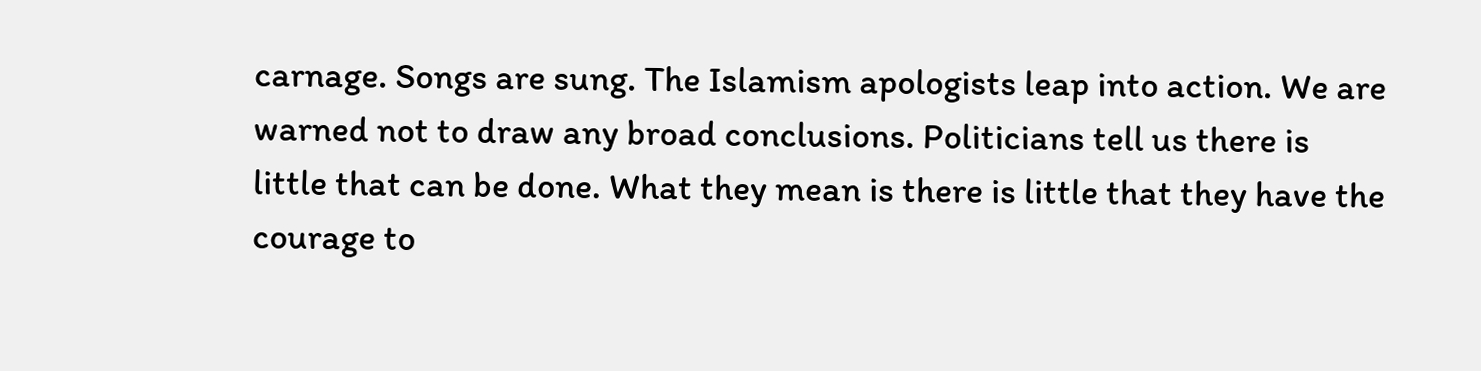carnage. Songs are sung. The Islamism apologists leap into action. We are warned not to draw any broad conclusions. Politicians tell us there is little that can be done. What they mean is there is little that they have the courage to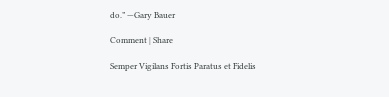do.” —Gary Bauer

Comment | Share

Semper Vigilans Fortis Paratus et Fidelis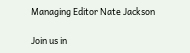Managing Editor Nate Jackson

Join us in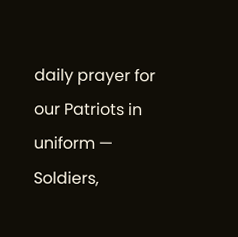daily prayer for our Patriots in uniform — Soldiers,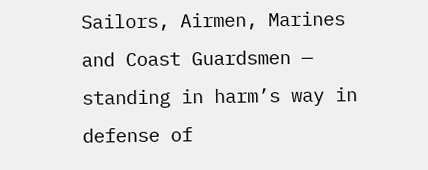Sailors, Airmen, Marines and Coast Guardsmen — standing in harm’s way in defense of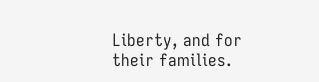Liberty, and for their families.